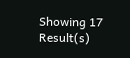Showing 17 Result(s)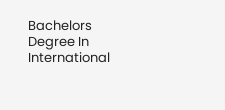Bachelors Degree In International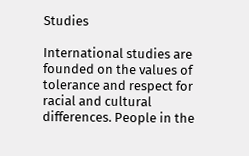Studies

International studies are founded on the values of tolerance and respect for racial and cultural differences. People in the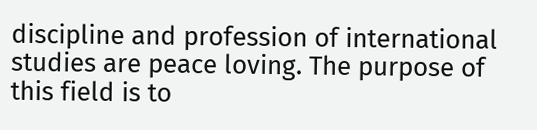discipline and profession of international studies are peace loving. The purpose of this field is to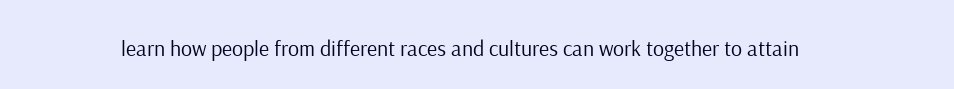learn how people from different races and cultures can work together to attain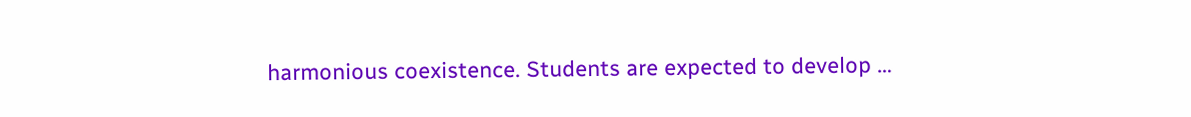harmonious coexistence. Students are expected to develop …